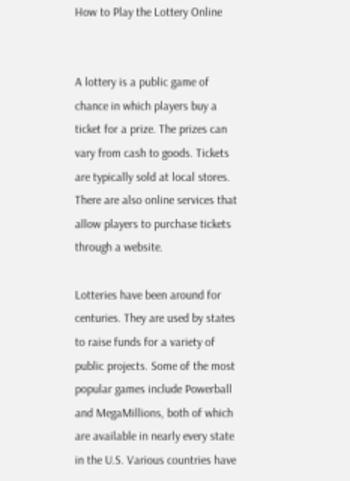How to Play the Lottery Online


A lottery is a public game of chance in which players buy a ticket for a prize. The prizes can vary from cash to goods. Tickets are typically sold at local stores. There are also online services that allow players to purchase tickets through a website.

Lotteries have been around for centuries. They are used by states to raise funds for a variety of public projects. Some of the most popular games include Powerball and MegaMillions, both of which are available in nearly every state in the U.S. Various countries have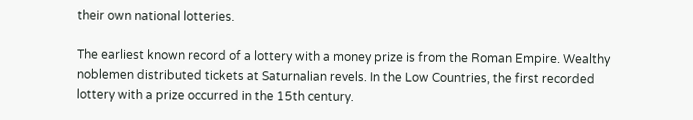their own national lotteries.

The earliest known record of a lottery with a money prize is from the Roman Empire. Wealthy noblemen distributed tickets at Saturnalian revels. In the Low Countries, the first recorded lottery with a prize occurred in the 15th century.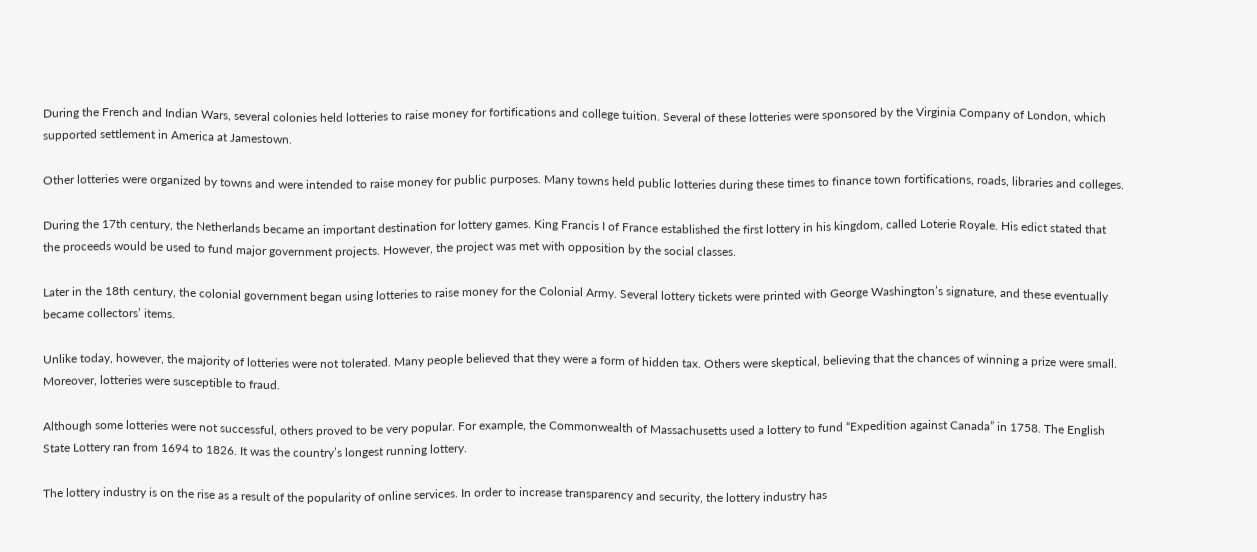During the French and Indian Wars, several colonies held lotteries to raise money for fortifications and college tuition. Several of these lotteries were sponsored by the Virginia Company of London, which supported settlement in America at Jamestown.

Other lotteries were organized by towns and were intended to raise money for public purposes. Many towns held public lotteries during these times to finance town fortifications, roads, libraries and colleges.

During the 17th century, the Netherlands became an important destination for lottery games. King Francis I of France established the first lottery in his kingdom, called Loterie Royale. His edict stated that the proceeds would be used to fund major government projects. However, the project was met with opposition by the social classes.

Later in the 18th century, the colonial government began using lotteries to raise money for the Colonial Army. Several lottery tickets were printed with George Washington’s signature, and these eventually became collectors’ items.

Unlike today, however, the majority of lotteries were not tolerated. Many people believed that they were a form of hidden tax. Others were skeptical, believing that the chances of winning a prize were small. Moreover, lotteries were susceptible to fraud.

Although some lotteries were not successful, others proved to be very popular. For example, the Commonwealth of Massachusetts used a lottery to fund “Expedition against Canada” in 1758. The English State Lottery ran from 1694 to 1826. It was the country’s longest running lottery.

The lottery industry is on the rise as a result of the popularity of online services. In order to increase transparency and security, the lottery industry has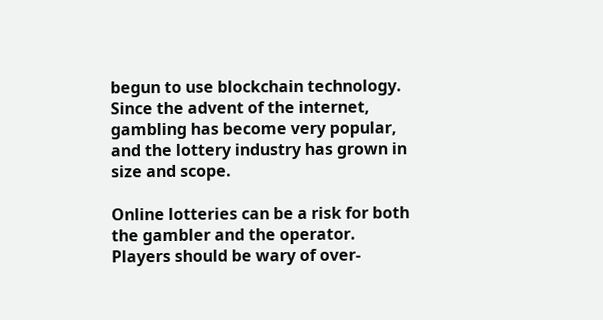begun to use blockchain technology. Since the advent of the internet, gambling has become very popular, and the lottery industry has grown in size and scope.

Online lotteries can be a risk for both the gambler and the operator. Players should be wary of over-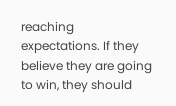reaching expectations. If they believe they are going to win, they should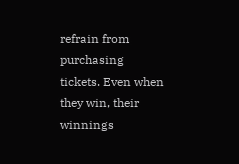refrain from purchasing tickets. Even when they win, their winnings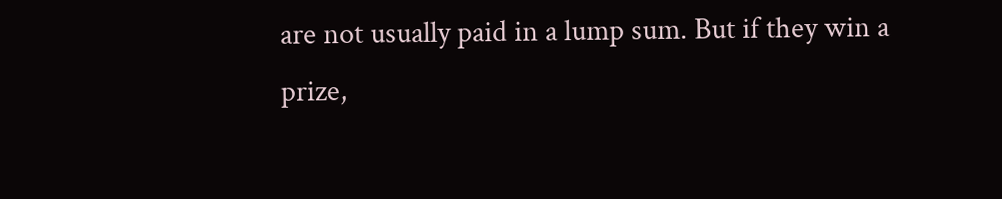are not usually paid in a lump sum. But if they win a prize,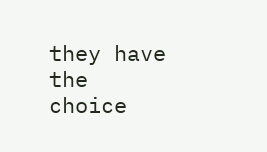they have the choice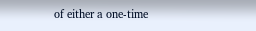of either a one-time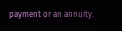payment or an annuity.